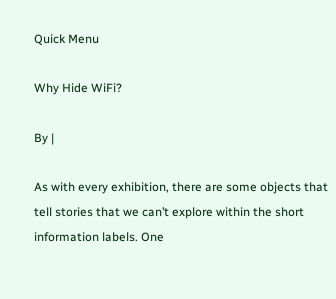Quick Menu

Why Hide WiFi?

By |

As with every exhibition, there are some objects that tell stories that we can’t explore within the short information labels. One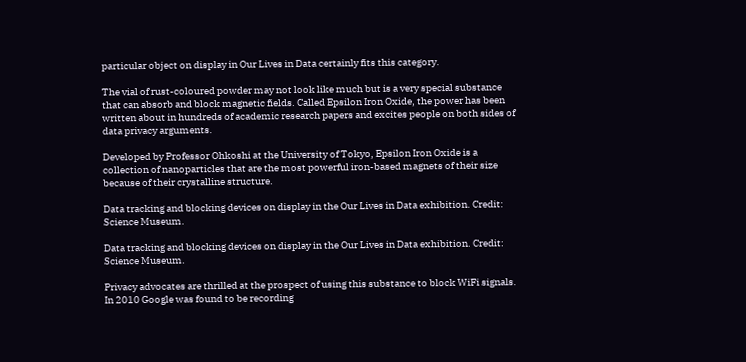particular object on display in Our Lives in Data certainly fits this category.

The vial of rust-coloured powder may not look like much but is a very special substance that can absorb and block magnetic fields. Called Epsilon Iron Oxide, the power has been written about in hundreds of academic research papers and excites people on both sides of data privacy arguments.

Developed by Professor Ohkoshi at the University of Tokyo, Epsilon Iron Oxide is a collection of nanoparticles that are the most powerful iron-based magnets of their size because of their crystalline structure.

Data tracking and blocking devices on display in the Our Lives in Data exhibition. Credit: Science Museum.

Data tracking and blocking devices on display in the Our Lives in Data exhibition. Credit: Science Museum.

Privacy advocates are thrilled at the prospect of using this substance to block WiFi signals. In 2010 Google was found to be recording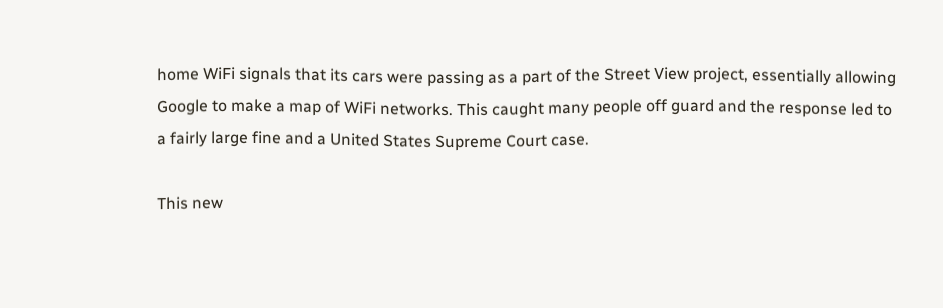home WiFi signals that its cars were passing as a part of the Street View project, essentially allowing Google to make a map of WiFi networks. This caught many people off guard and the response led to a fairly large fine and a United States Supreme Court case.

This new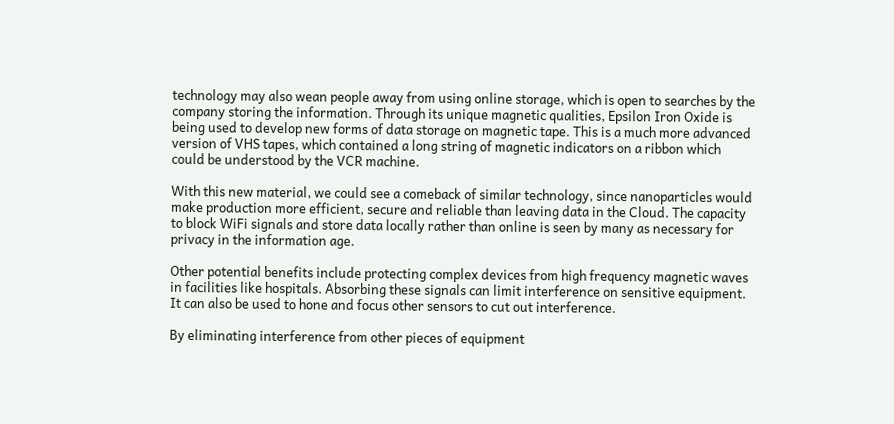technology may also wean people away from using online storage, which is open to searches by the company storing the information. Through its unique magnetic qualities, Epsilon Iron Oxide is being used to develop new forms of data storage on magnetic tape. This is a much more advanced version of VHS tapes, which contained a long string of magnetic indicators on a ribbon which could be understood by the VCR machine.

With this new material, we could see a comeback of similar technology, since nanoparticles would make production more efficient, secure and reliable than leaving data in the Cloud. The capacity to block WiFi signals and store data locally rather than online is seen by many as necessary for privacy in the information age.

Other potential benefits include protecting complex devices from high frequency magnetic waves in facilities like hospitals. Absorbing these signals can limit interference on sensitive equipment. It can also be used to hone and focus other sensors to cut out interference.

By eliminating interference from other pieces of equipment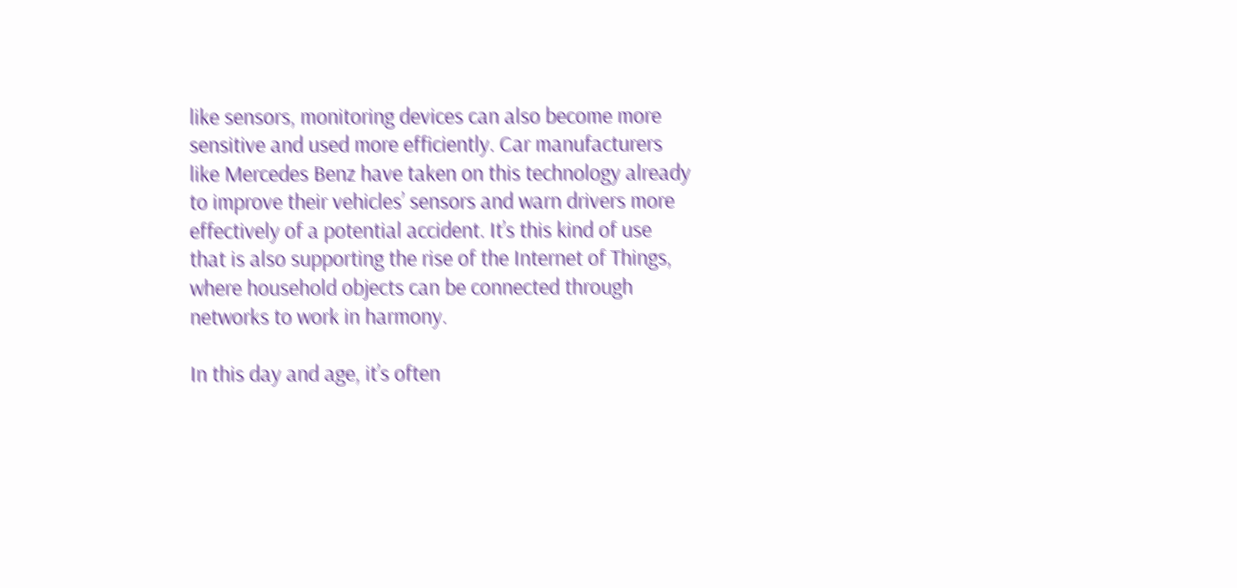like sensors, monitoring devices can also become more sensitive and used more efficiently. Car manufacturers like Mercedes Benz have taken on this technology already to improve their vehicles’ sensors and warn drivers more effectively of a potential accident. It’s this kind of use that is also supporting the rise of the Internet of Things, where household objects can be connected through networks to work in harmony.

In this day and age, it’s often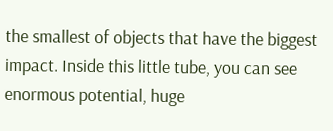the smallest of objects that have the biggest impact. Inside this little tube, you can see enormous potential, huge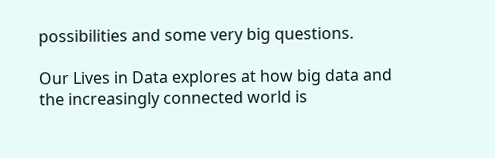possibilities and some very big questions.

Our Lives in Data explores at how big data and the increasingly connected world is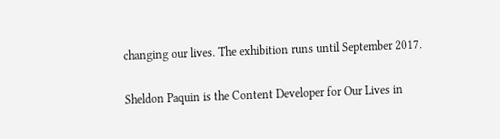changing our lives. The exhibition runs until September 2017.

Sheldon Paquin is the Content Developer for Our Lives in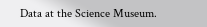Data at the Science Museum.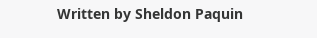Written by Sheldon Paquin